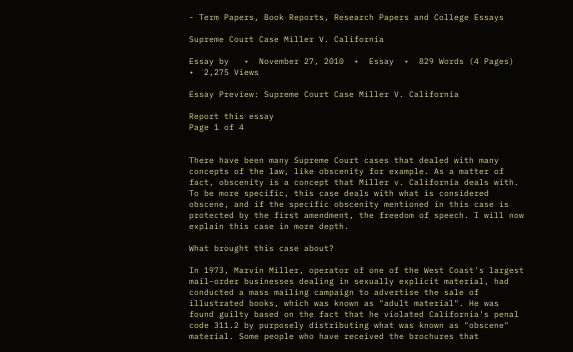- Term Papers, Book Reports, Research Papers and College Essays

Supreme Court Case Miller V. California

Essay by   •  November 27, 2010  •  Essay  •  829 Words (4 Pages)  •  2,275 Views

Essay Preview: Supreme Court Case Miller V. California

Report this essay
Page 1 of 4


There have been many Supreme Court cases that dealed with many concepts of the law, like obscenity for example. As a matter of fact, obscenity is a concept that Miller v. California deals with. To be more specific, this case deals with what is considered obscene, and if the specific obscenity mentioned in this case is protected by the first amendment, the freedom of speech. I will now explain this case in more depth.

What brought this case about?

In 1973, Marvin Miller, operator of one of the West Coast's largest mail-order businesses dealing in sexually explicit material, had conducted a mass mailing campaign to advertise the sale of illustrated books, which was known as "adult material". He was found guilty based on the fact that he violated California's penal code 311.2 by purposely distributing what was known as "obscene" material. Some people who have received the brochures that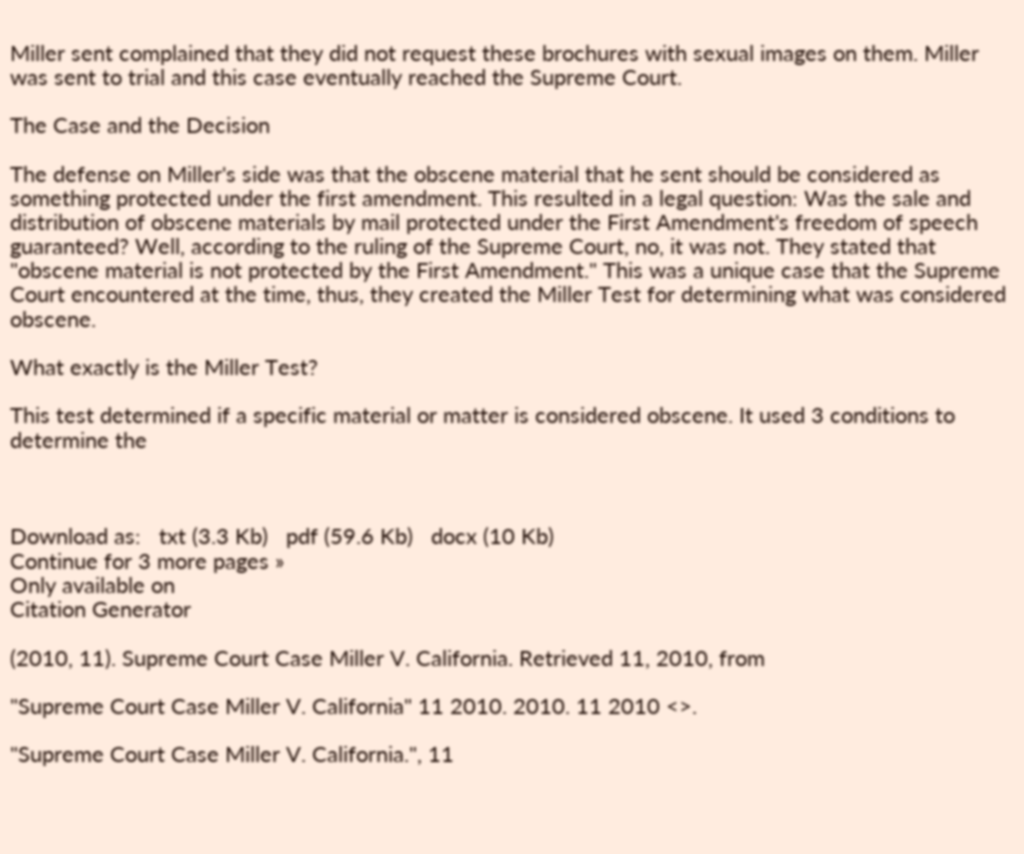Miller sent complained that they did not request these brochures with sexual images on them. Miller was sent to trial and this case eventually reached the Supreme Court.

The Case and the Decision

The defense on Miller's side was that the obscene material that he sent should be considered as something protected under the first amendment. This resulted in a legal question: Was the sale and distribution of obscene materials by mail protected under the First Amendment's freedom of speech guaranteed? Well, according to the ruling of the Supreme Court, no, it was not. They stated that "obscene material is not protected by the First Amendment." This was a unique case that the Supreme Court encountered at the time, thus, they created the Miller Test for determining what was considered obscene.

What exactly is the Miller Test?

This test determined if a specific material or matter is considered obscene. It used 3 conditions to determine the



Download as:   txt (3.3 Kb)   pdf (59.6 Kb)   docx (10 Kb)
Continue for 3 more pages »
Only available on
Citation Generator

(2010, 11). Supreme Court Case Miller V. California. Retrieved 11, 2010, from

"Supreme Court Case Miller V. California" 11 2010. 2010. 11 2010 <>.

"Supreme Court Case Miller V. California.", 11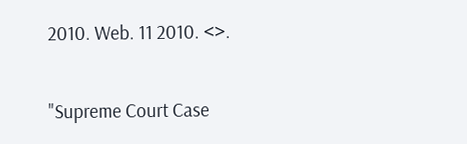2010. Web. 11 2010. <>.

"Supreme Court Case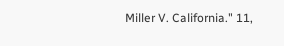Miller V. California." 11,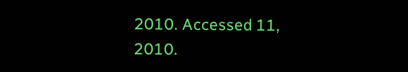2010. Accessed 11, 2010.